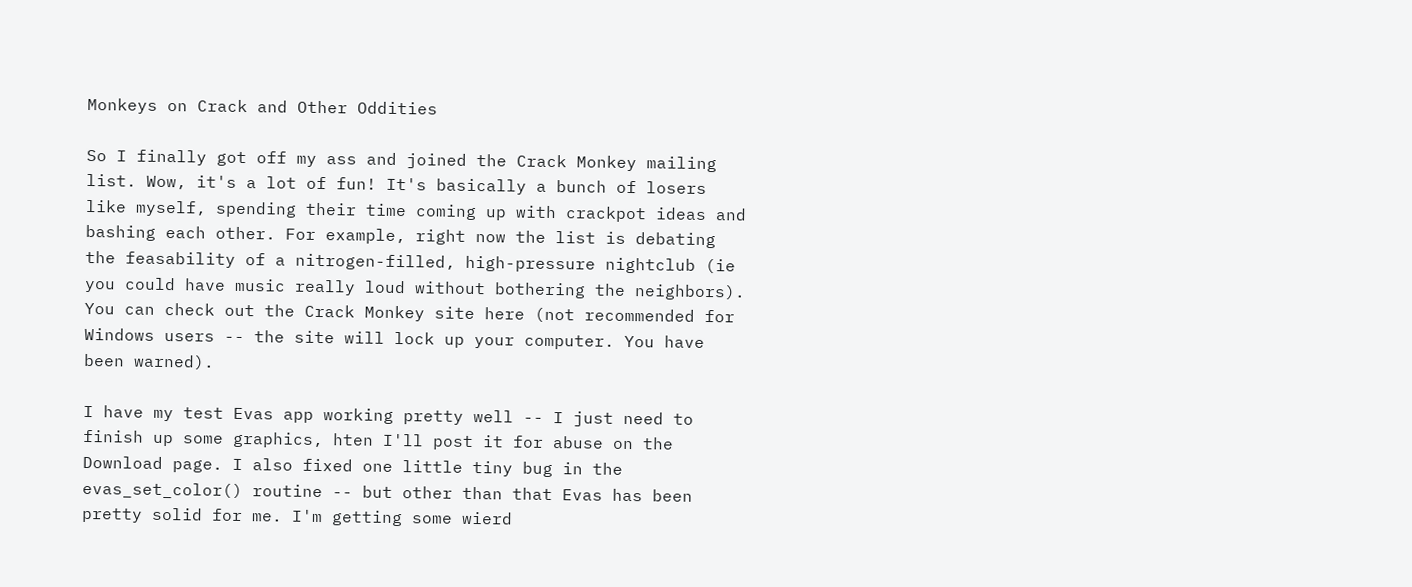Monkeys on Crack and Other Oddities

So I finally got off my ass and joined the Crack Monkey mailing list. Wow, it's a lot of fun! It's basically a bunch of losers like myself, spending their time coming up with crackpot ideas and bashing each other. For example, right now the list is debating the feasability of a nitrogen-filled, high-pressure nightclub (ie you could have music really loud without bothering the neighbors). You can check out the Crack Monkey site here (not recommended for Windows users -- the site will lock up your computer. You have been warned).

I have my test Evas app working pretty well -- I just need to finish up some graphics, hten I'll post it for abuse on the Download page. I also fixed one little tiny bug in the evas_set_color() routine -- but other than that Evas has been pretty solid for me. I'm getting some wierd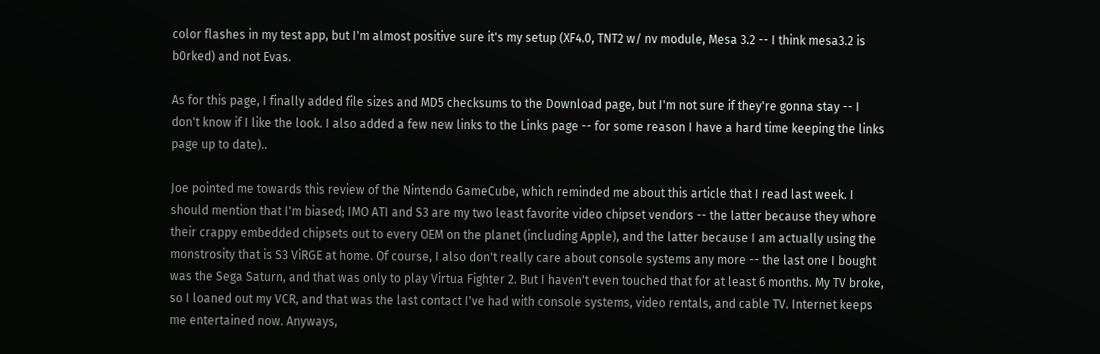color flashes in my test app, but I'm almost positive sure it's my setup (XF4.0, TNT2 w/ nv module, Mesa 3.2 -- I think mesa3.2 is b0rked) and not Evas.

As for this page, I finally added file sizes and MD5 checksums to the Download page, but I'm not sure if they're gonna stay -- I don't know if I like the look. I also added a few new links to the Links page -- for some reason I have a hard time keeping the links page up to date)..

Joe pointed me towards this review of the Nintendo GameCube, which reminded me about this article that I read last week. I should mention that I'm biased; IMO ATI and S3 are my two least favorite video chipset vendors -- the latter because they whore their crappy embedded chipsets out to every OEM on the planet (including Apple), and the latter because I am actually using the monstrosity that is S3 ViRGE at home. Of course, I also don't really care about console systems any more -- the last one I bought was the Sega Saturn, and that was only to play Virtua Fighter 2. But I haven't even touched that for at least 6 months. My TV broke, so I loaned out my VCR, and that was the last contact I've had with console systems, video rentals, and cable TV. Internet keeps me entertained now. Anyways,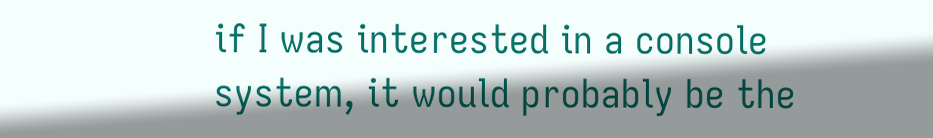if I was interested in a console system, it would probably be the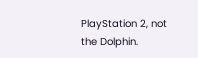PlayStation 2, not the Dolphin.